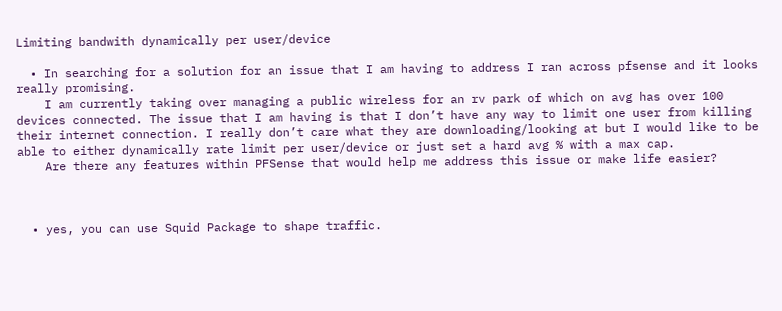Limiting bandwith dynamically per user/device

  • In searching for a solution for an issue that I am having to address I ran across pfsense and it looks really promising.
    I am currently taking over managing a public wireless for an rv park of which on avg has over 100 devices connected. The issue that I am having is that I don’t have any way to limit one user from killing their internet connection. I really don’t care what they are downloading/looking at but I would like to be able to either dynamically rate limit per user/device or just set a hard avg % with a max cap.
    Are there any features within PFSense that would help me address this issue or make life easier?



  • yes, you can use Squid Package to shape traffic.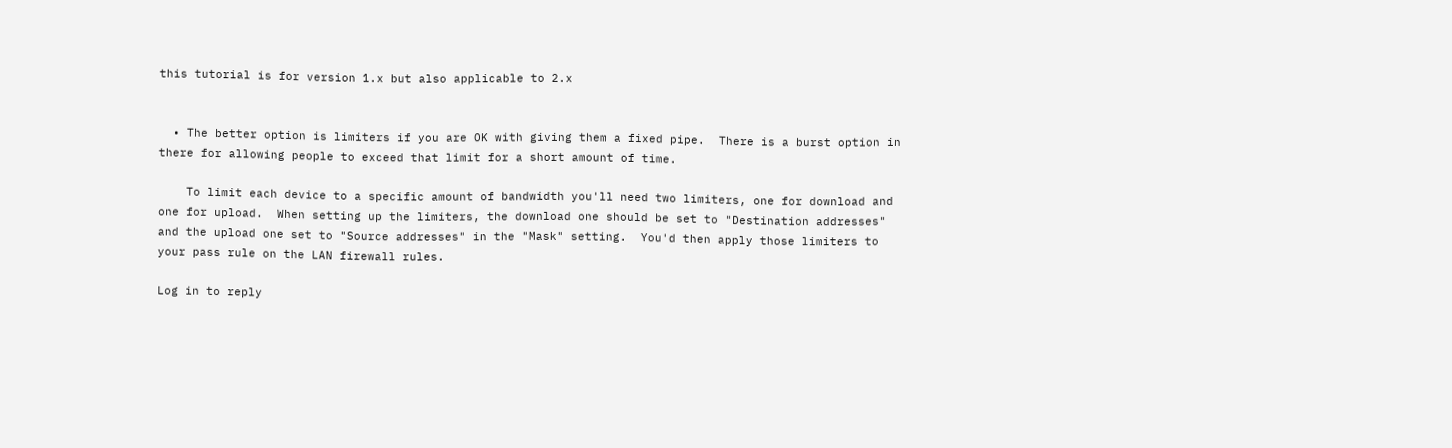this tutorial is for version 1.x but also applicable to 2.x


  • The better option is limiters if you are OK with giving them a fixed pipe.  There is a burst option in there for allowing people to exceed that limit for a short amount of time.

    To limit each device to a specific amount of bandwidth you'll need two limiters, one for download and one for upload.  When setting up the limiters, the download one should be set to "Destination addresses" and the upload one set to "Source addresses" in the "Mask" setting.  You'd then apply those limiters to your pass rule on the LAN firewall rules.

Log in to reply